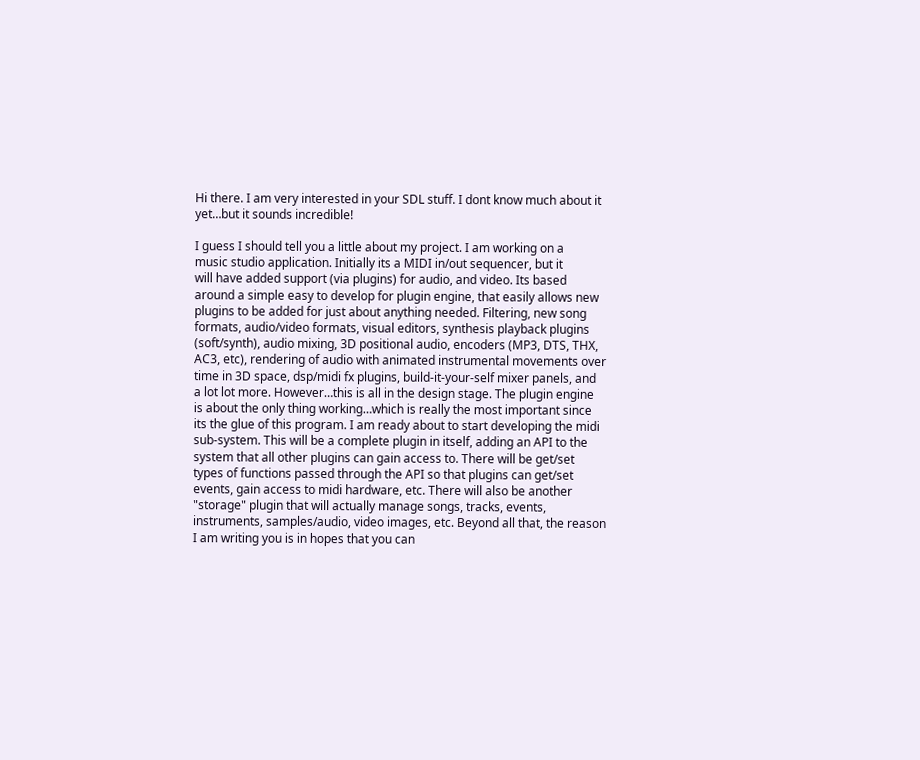Hi there. I am very interested in your SDL stuff. I dont know much about it
yet…but it sounds incredible!

I guess I should tell you a little about my project. I am working on a
music studio application. Initially its a MIDI in/out sequencer, but it
will have added support (via plugins) for audio, and video. Its based
around a simple easy to develop for plugin engine, that easily allows new
plugins to be added for just about anything needed. Filtering, new song
formats, audio/video formats, visual editors, synthesis playback plugins
(soft/synth), audio mixing, 3D positional audio, encoders (MP3, DTS, THX,
AC3, etc), rendering of audio with animated instrumental movements over
time in 3D space, dsp/midi fx plugins, build-it-your-self mixer panels, and
a lot lot more. However…this is all in the design stage. The plugin engine
is about the only thing working…which is really the most important since
its the glue of this program. I am ready about to start developing the midi
sub-system. This will be a complete plugin in itself, adding an API to the
system that all other plugins can gain access to. There will be get/set
types of functions passed through the API so that plugins can get/set
events, gain access to midi hardware, etc. There will also be another
"storage" plugin that will actually manage songs, tracks, events,
instruments, samples/audio, video images, etc. Beyond all that, the reason
I am writing you is in hopes that you can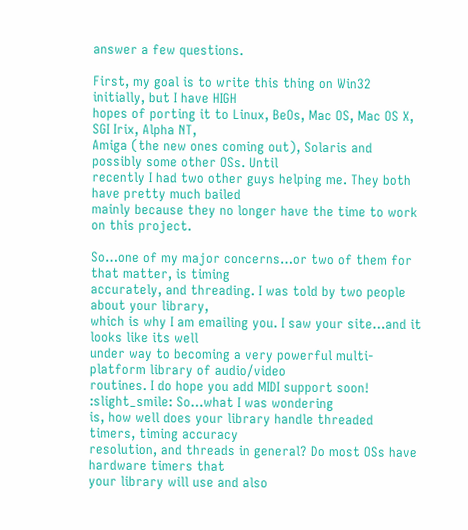answer a few questions.

First, my goal is to write this thing on Win32 initially, but I have HIGH
hopes of porting it to Linux, BeOs, Mac OS, Mac OS X, SGI Irix, Alpha NT,
Amiga (the new ones coming out), Solaris and possibly some other OSs. Until
recently I had two other guys helping me. They both have pretty much bailed
mainly because they no longer have the time to work on this project.

So…one of my major concerns…or two of them for that matter, is timing
accurately, and threading. I was told by two people about your library,
which is why I am emailing you. I saw your site…and it looks like its well
under way to becoming a very powerful multi-platform library of audio/video
routines. I do hope you add MIDI support soon! :slight_smile: So…what I was wondering
is, how well does your library handle threaded timers, timing accuracy
resolution, and threads in general? Do most OSs have hardware timers that
your library will use and also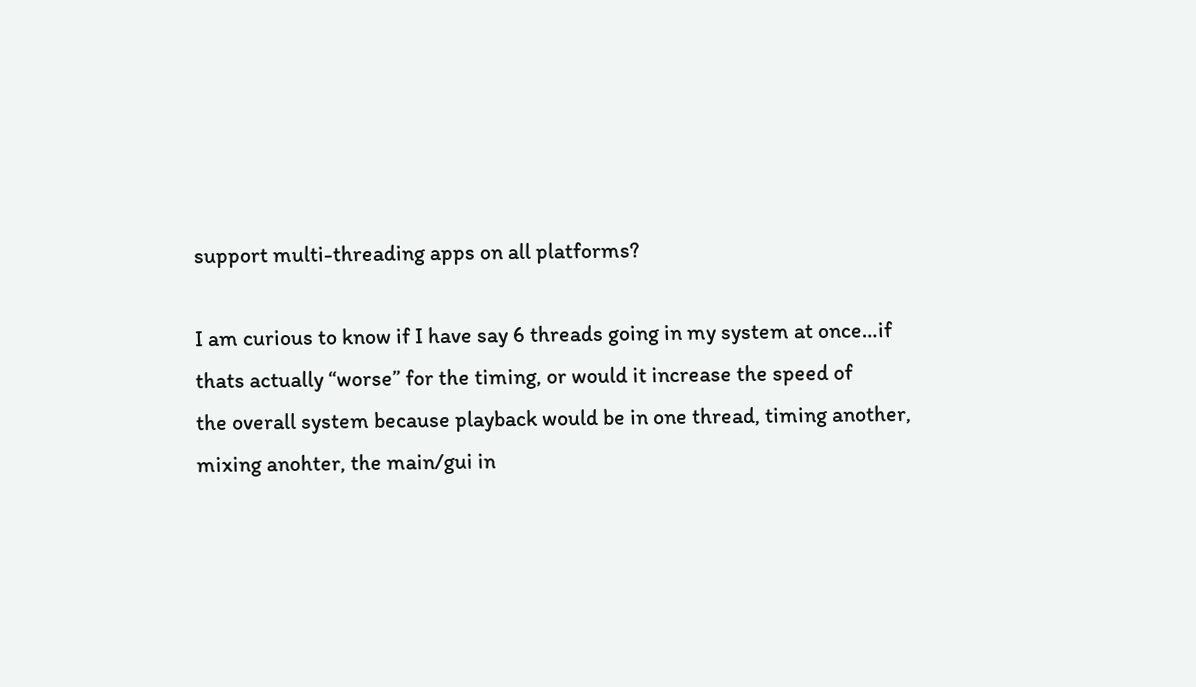support multi-threading apps on all platforms?

I am curious to know if I have say 6 threads going in my system at once…if
thats actually “worse” for the timing, or would it increase the speed of
the overall system because playback would be in one thread, timing another,
mixing anohter, the main/gui in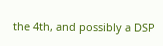the 4th, and possibly a DSP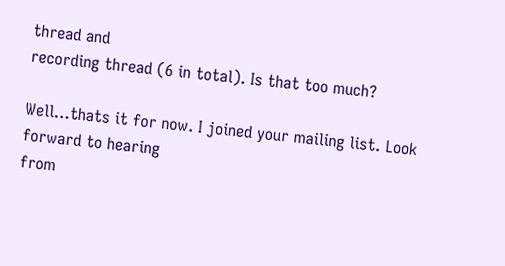thread and
recording thread (6 in total). Is that too much?

Well…thats it for now. I joined your mailing list. Look forward to hearing
from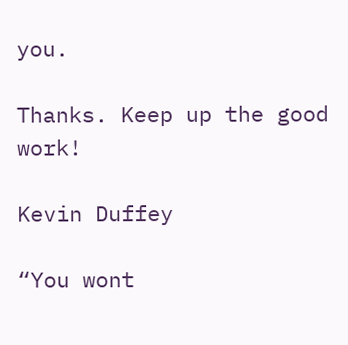you.

Thanks. Keep up the good work!

Kevin Duffey

“You wont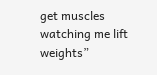get muscles watching me lift weights”